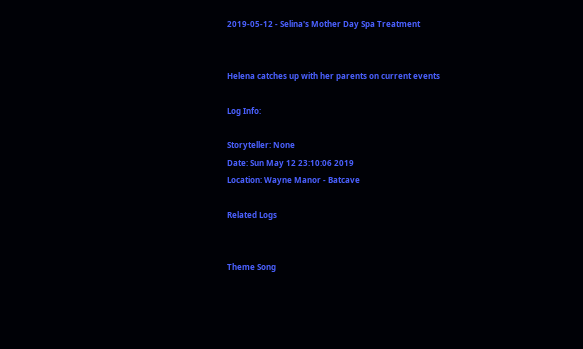2019-05-12 - Selina's Mother Day Spa Treatment


Helena catches up with her parents on current events

Log Info:

Storyteller: None
Date: Sun May 12 23:10:06 2019
Location: Wayne Manor - Batcave

Related Logs


Theme Song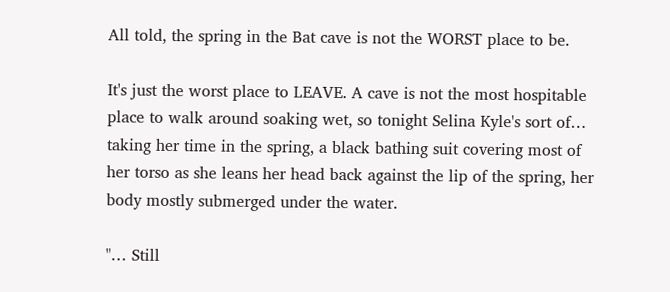All told, the spring in the Bat cave is not the WORST place to be.

It's just the worst place to LEAVE. A cave is not the most hospitable place to walk around soaking wet, so tonight Selina Kyle's sort of… taking her time in the spring, a black bathing suit covering most of her torso as she leans her head back against the lip of the spring, her body mostly submerged under the water.

"… Still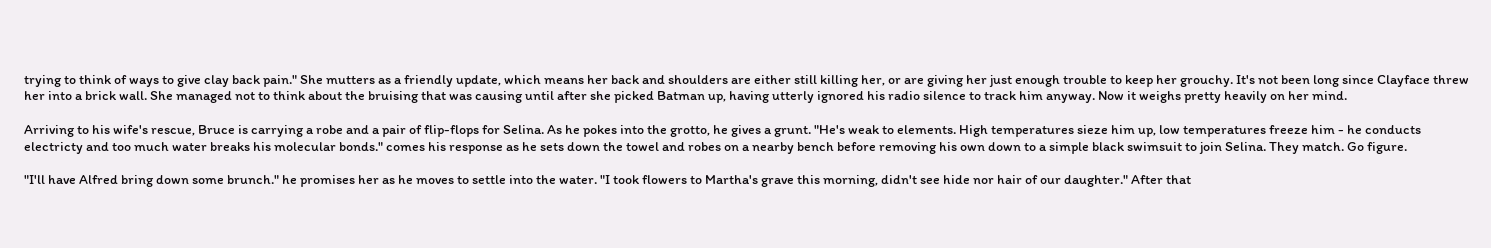trying to think of ways to give clay back pain." She mutters as a friendly update, which means her back and shoulders are either still killing her, or are giving her just enough trouble to keep her grouchy. It's not been long since Clayface threw her into a brick wall. She managed not to think about the bruising that was causing until after she picked Batman up, having utterly ignored his radio silence to track him anyway. Now it weighs pretty heavily on her mind.

Arriving to his wife's rescue, Bruce is carrying a robe and a pair of flip-flops for Selina. As he pokes into the grotto, he gives a grunt. "He's weak to elements. High temperatures sieze him up, low temperatures freeze him - he conducts electricty and too much water breaks his molecular bonds." comes his response as he sets down the towel and robes on a nearby bench before removing his own down to a simple black swimsuit to join Selina. They match. Go figure.

"I'll have Alfred bring down some brunch." he promises her as he moves to settle into the water. "I took flowers to Martha's grave this morning, didn't see hide nor hair of our daughter." After that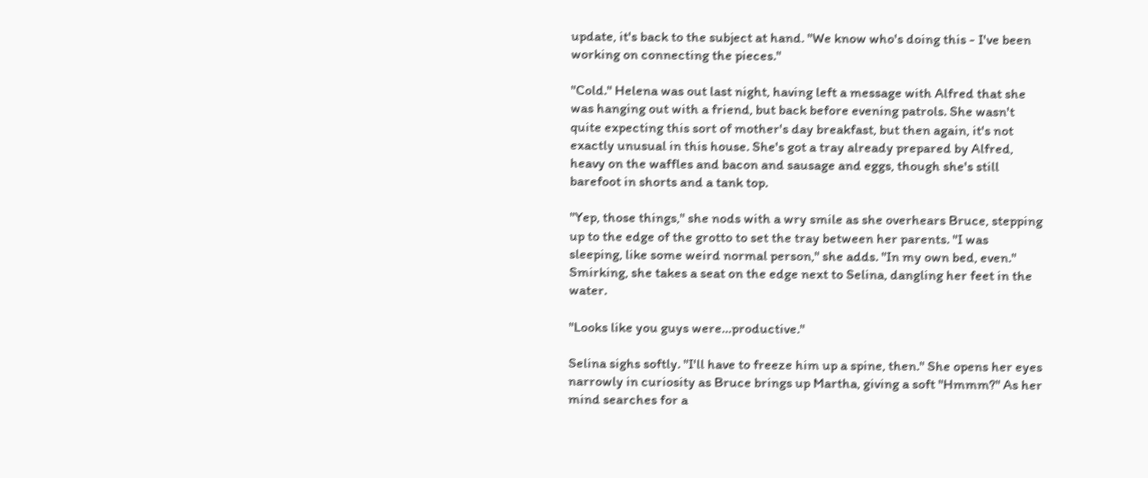update, it's back to the subject at hand. "We know who's doing this - I've been working on connecting the pieces."

"Cold." Helena was out last night, having left a message with Alfred that she was hanging out with a friend, but back before evening patrols. She wasn't quite expecting this sort of mother's day breakfast, but then again, it's not exactly unusual in this house. She's got a tray already prepared by Alfred, heavy on the waffles and bacon and sausage and eggs, though she's still barefoot in shorts and a tank top.

"Yep, those things," she nods with a wry smile as she overhears Bruce, stepping up to the edge of the grotto to set the tray between her parents. "I was sleeping, like some weird normal person," she adds. "In my own bed, even." Smirking, she takes a seat on the edge next to Selina, dangling her feet in the water.

"Looks like you guys were…productive."

Selina sighs softly. "I'll have to freeze him up a spine, then." She opens her eyes narrowly in curiosity as Bruce brings up Martha, giving a soft "Hmmm?" As her mind searches for a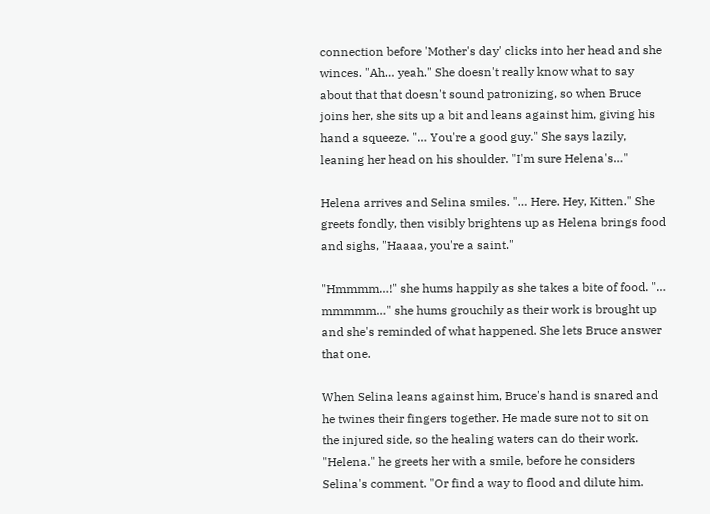connection before 'Mother's day' clicks into her head and she winces. "Ah… yeah." She doesn't really know what to say about that that doesn't sound patronizing, so when Bruce joins her, she sits up a bit and leans against him, giving his hand a squeeze. "… You're a good guy." She says lazily, leaning her head on his shoulder. "I'm sure Helena's…"

Helena arrives and Selina smiles. "… Here. Hey, Kitten." She greets fondly, then visibly brightens up as Helena brings food and sighs, "Haaaa, you're a saint."

"Hmmmm…!" she hums happily as she takes a bite of food. "… mmmmm…" she hums grouchily as their work is brought up and she's reminded of what happened. She lets Bruce answer that one.

When Selina leans against him, Bruce's hand is snared and he twines their fingers together. He made sure not to sit on the injured side, so the healing waters can do their work. "Helena." he greets her with a smile, before he considers Selina's comment. "Or find a way to flood and dilute him.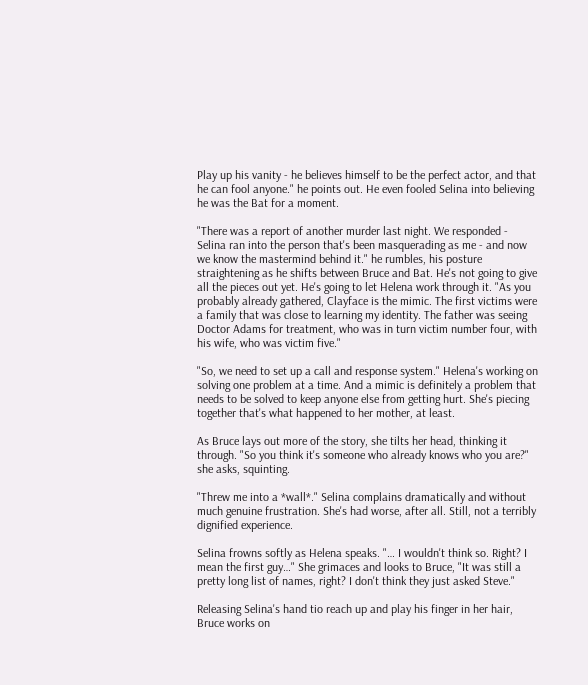Play up his vanity - he believes himself to be the perfect actor, and that he can fool anyone." he points out. He even fooled Selina into believing he was the Bat for a moment.

"There was a report of another murder last night. We responded - Selina ran into the person that's been masquerading as me - and now we know the mastermind behind it." he rumbles, his posture straightening as he shifts between Bruce and Bat. He's not going to give all the pieces out yet. He's going to let Helena work through it. "As you probably already gathered, Clayface is the mimic. The first victims were a family that was close to learning my identity. The father was seeing Doctor Adams for treatment, who was in turn victim number four, with his wife, who was victim five."

"So, we need to set up a call and response system." Helena's working on solving one problem at a time. And a mimic is definitely a problem that needs to be solved to keep anyone else from getting hurt. She's piecing together that's what happened to her mother, at least.

As Bruce lays out more of the story, she tilts her head, thinking it through. "So you think it's someone who already knows who you are?" she asks, squinting.

"Threw me into a *wall*." Selina complains dramatically and without much genuine frustration. She's had worse, after all. Still, not a terribly dignified experience.

Selina frowns softly as Helena speaks. "… I wouldn't think so. Right? I mean the first guy…" She grimaces and looks to Bruce, "It was still a pretty long list of names, right? I don't think they just asked Steve."

Releasing Selina's hand tio reach up and play his finger in her hair, Bruce works on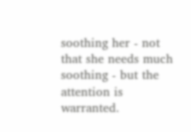soothing her - not that she needs much soothing - but the attention is warranted.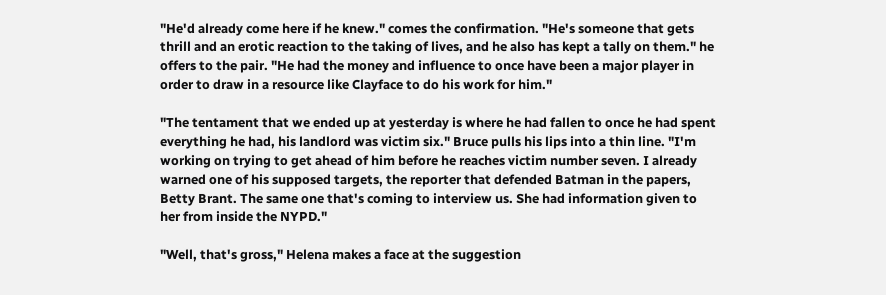"He'd already come here if he knew." comes the confirmation. "He's someone that gets thrill and an erotic reaction to the taking of lives, and he also has kept a tally on them." he offers to the pair. "He had the money and influence to once have been a major player in order to draw in a resource like Clayface to do his work for him."

"The tentament that we ended up at yesterday is where he had fallen to once he had spent everything he had, his landlord was victim six." Bruce pulls his lips into a thin line. "I'm working on trying to get ahead of him before he reaches victim number seven. I already warned one of his supposed targets, the reporter that defended Batman in the papers, Betty Brant. The same one that's coming to interview us. She had information given to her from inside the NYPD."

"Well, that's gross," Helena makes a face at the suggestion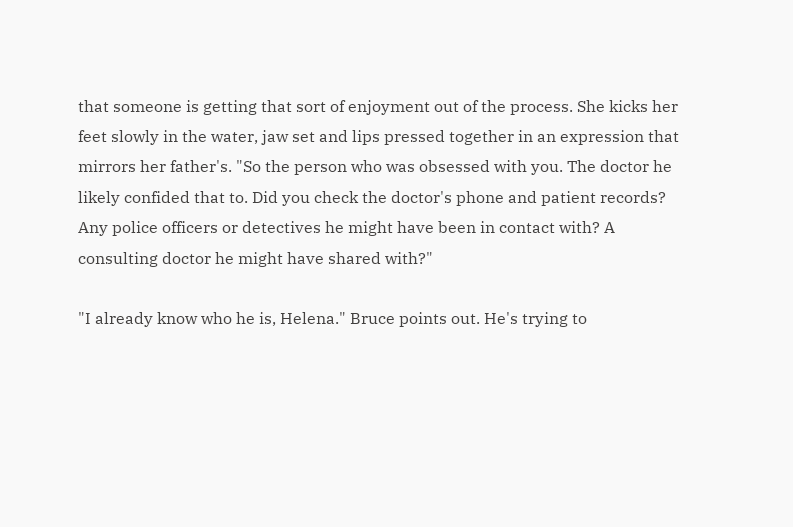that someone is getting that sort of enjoyment out of the process. She kicks her feet slowly in the water, jaw set and lips pressed together in an expression that mirrors her father's. "So the person who was obsessed with you. The doctor he likely confided that to. Did you check the doctor's phone and patient records? Any police officers or detectives he might have been in contact with? A consulting doctor he might have shared with?"

"I already know who he is, Helena." Bruce points out. He's trying to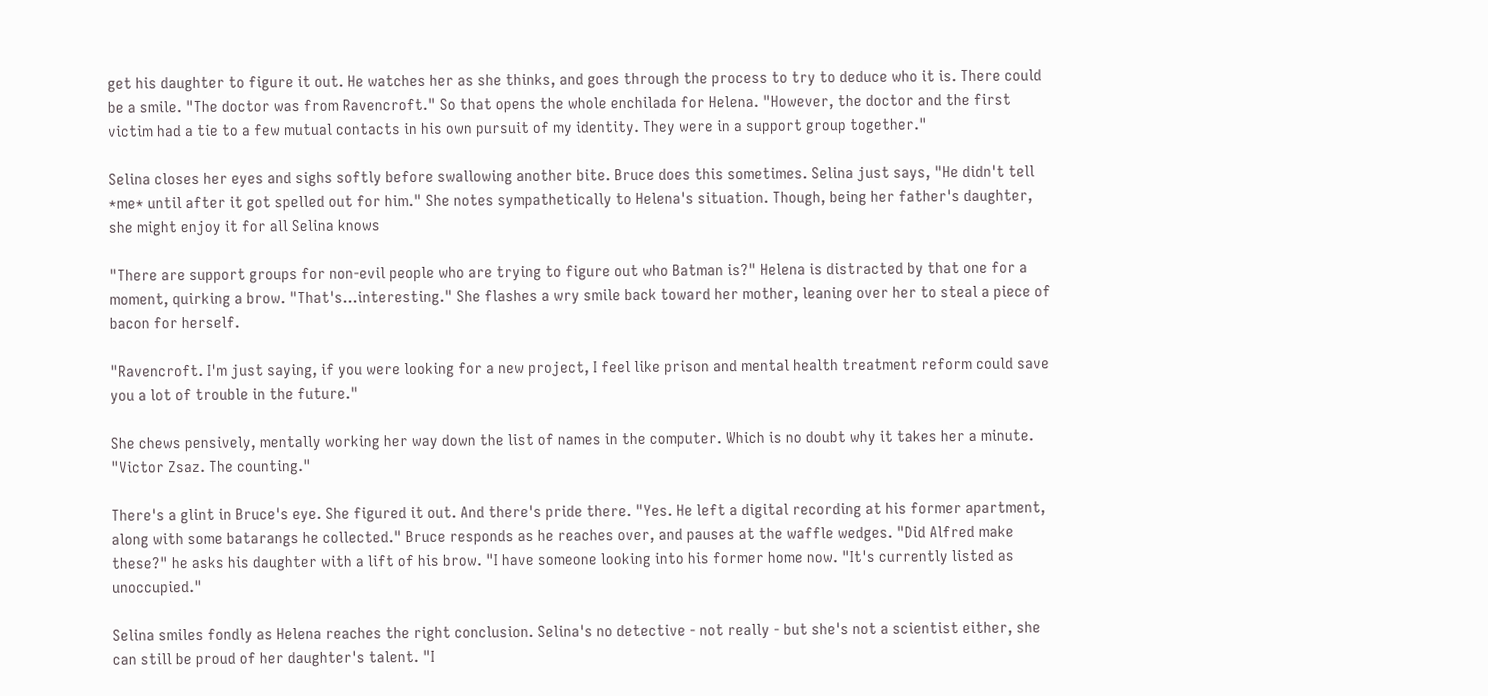get his daughter to figure it out. He watches her as she thinks, and goes through the process to try to deduce who it is. There could be a smile. "The doctor was from Ravencroft." So that opens the whole enchilada for Helena. "However, the doctor and the first victim had a tie to a few mutual contacts in his own pursuit of my identity. They were in a support group together."

Selina closes her eyes and sighs softly before swallowing another bite. Bruce does this sometimes. Selina just says, "He didn't tell *me* until after it got spelled out for him." She notes sympathetically to Helena's situation. Though, being her father's daughter, she might enjoy it for all Selina knows

"There are support groups for non-evil people who are trying to figure out who Batman is?" Helena is distracted by that one for a moment, quirking a brow. "That's…interesting." She flashes a wry smile back toward her mother, leaning over her to steal a piece of bacon for herself.

"Ravencroft. I'm just saying, if you were looking for a new project, I feel like prison and mental health treatment reform could save you a lot of trouble in the future."

She chews pensively, mentally working her way down the list of names in the computer. Which is no doubt why it takes her a minute. "Victor Zsaz. The counting."

There's a glint in Bruce's eye. She figured it out. And there's pride there. "Yes. He left a digital recording at his former apartment, along with some batarangs he collected." Bruce responds as he reaches over, and pauses at the waffle wedges. "Did Alfred make these?" he asks his daughter with a lift of his brow. "I have someone looking into his former home now. "It's currently listed as unoccupied."

Selina smiles fondly as Helena reaches the right conclusion. Selina's no detective - not really - but she's not a scientist either, she can still be proud of her daughter's talent. "I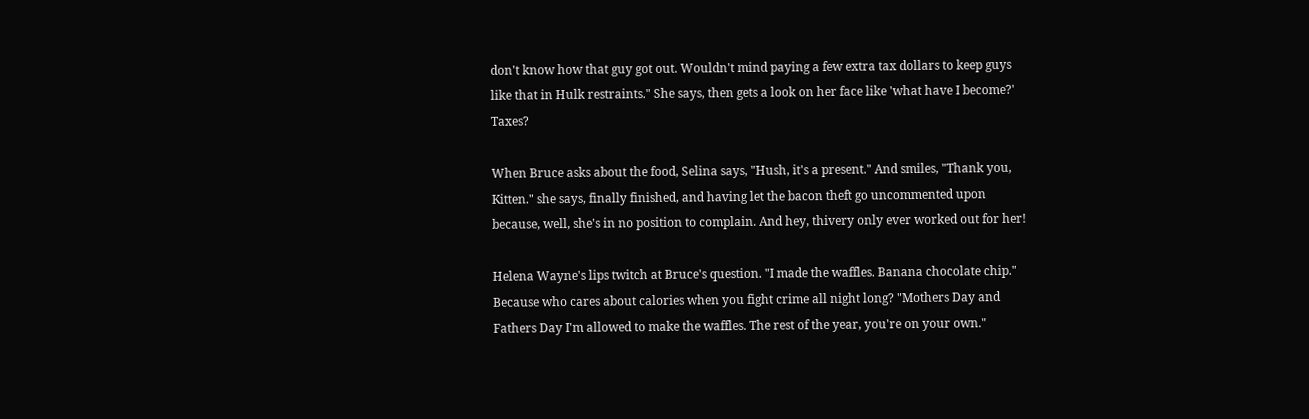don't know how that guy got out. Wouldn't mind paying a few extra tax dollars to keep guys like that in Hulk restraints." She says, then gets a look on her face like 'what have I become?' Taxes?

When Bruce asks about the food, Selina says, "Hush, it's a present." And smiles, "Thank you, Kitten." she says, finally finished, and having let the bacon theft go uncommented upon because, well, she's in no position to complain. And hey, thivery only ever worked out for her!

Helena Wayne's lips twitch at Bruce's question. "I made the waffles. Banana chocolate chip." Because who cares about calories when you fight crime all night long? "Mothers Day and Fathers Day I'm allowed to make the waffles. The rest of the year, you're on your own."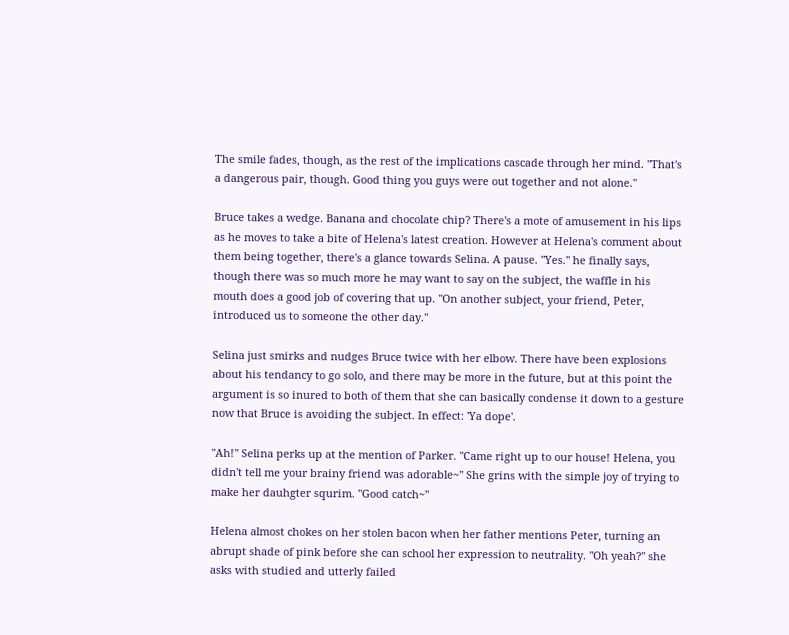The smile fades, though, as the rest of the implications cascade through her mind. "That's a dangerous pair, though. Good thing you guys were out together and not alone."

Bruce takes a wedge. Banana and chocolate chip? There's a mote of amusement in his lips as he moves to take a bite of Helena's latest creation. However at Helena's comment about them being together, there's a glance towards Selina. A pause. "Yes." he finally says, though there was so much more he may want to say on the subject, the waffle in his mouth does a good job of covering that up. "On another subject, your friend, Peter, introduced us to someone the other day."

Selina just smirks and nudges Bruce twice with her elbow. There have been explosions about his tendancy to go solo, and there may be more in the future, but at this point the argument is so inured to both of them that she can basically condense it down to a gesture now that Bruce is avoiding the subject. In effect: 'Ya dope'.

"Ah!" Selina perks up at the mention of Parker. "Came right up to our house! Helena, you didn't tell me your brainy friend was adorable~" She grins with the simple joy of trying to make her dauhgter squrim. "Good catch~"

Helena almost chokes on her stolen bacon when her father mentions Peter, turning an abrupt shade of pink before she can school her expression to neutrality. "Oh yeah?" she asks with studied and utterly failed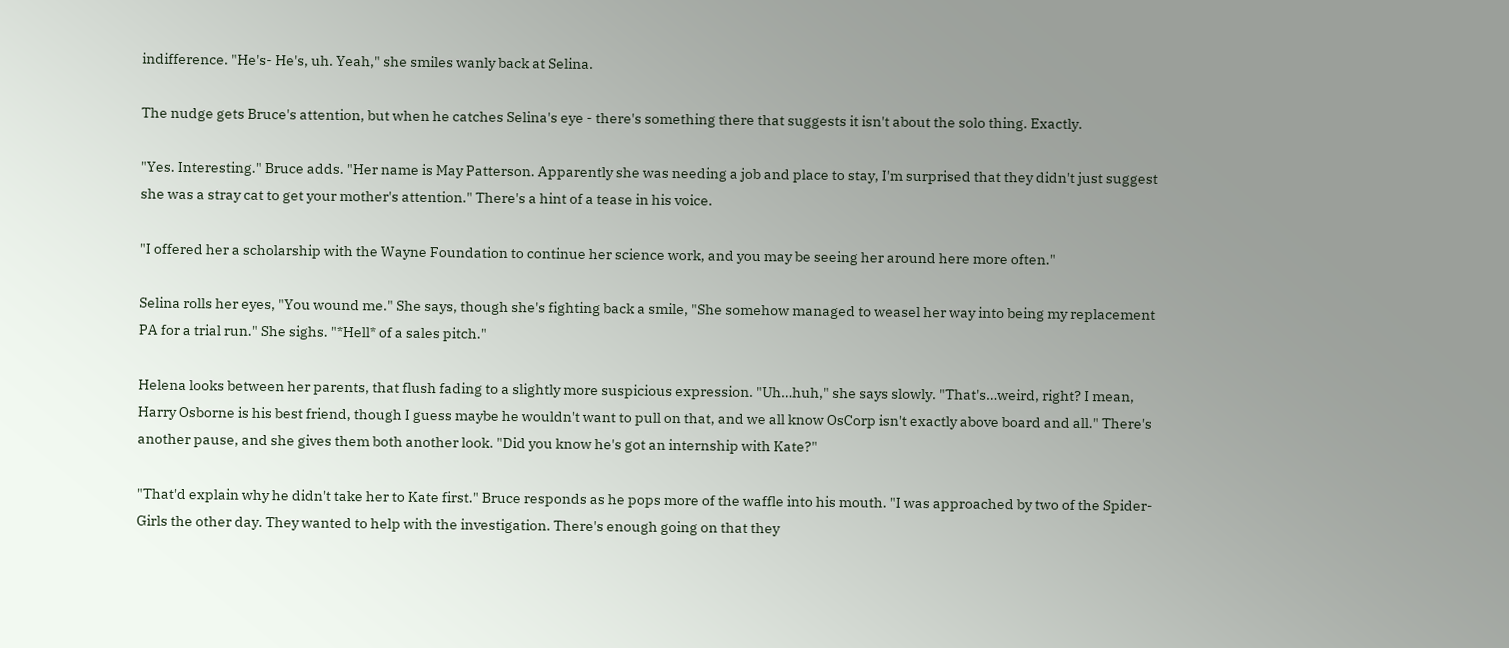indifference. "He's- He's, uh. Yeah," she smiles wanly back at Selina.

The nudge gets Bruce's attention, but when he catches Selina's eye - there's something there that suggests it isn't about the solo thing. Exactly.

"Yes. Interesting." Bruce adds. "Her name is May Patterson. Apparently she was needing a job and place to stay, I'm surprised that they didn't just suggest she was a stray cat to get your mother's attention." There's a hint of a tease in his voice.

"I offered her a scholarship with the Wayne Foundation to continue her science work, and you may be seeing her around here more often."

Selina rolls her eyes, "You wound me." She says, though she's fighting back a smile, "She somehow managed to weasel her way into being my replacement PA for a trial run." She sighs. "*Hell* of a sales pitch."

Helena looks between her parents, that flush fading to a slightly more suspicious expression. "Uh…huh," she says slowly. "That's…weird, right? I mean, Harry Osborne is his best friend, though I guess maybe he wouldn't want to pull on that, and we all know OsCorp isn't exactly above board and all." There's another pause, and she gives them both another look. "Did you know he's got an internship with Kate?"

"That'd explain why he didn't take her to Kate first." Bruce responds as he pops more of the waffle into his mouth. "I was approached by two of the Spider-Girls the other day. They wanted to help with the investigation. There's enough going on that they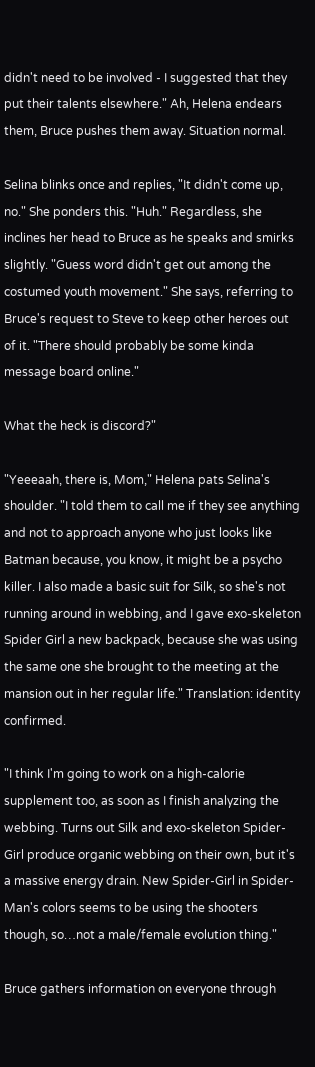didn't need to be involved - I suggested that they put their talents elsewhere." Ah, Helena endears them, Bruce pushes them away. Situation normal.

Selina blinks once and replies, "It didn't come up, no." She ponders this. "Huh." Regardless, she inclines her head to Bruce as he speaks and smirks slightly. "Guess word didn't get out among the costumed youth movement." She says, referring to Bruce's request to Steve to keep other heroes out of it. "There should probably be some kinda message board online."

What the heck is discord?"

"Yeeeaah, there is, Mom," Helena pats Selina's shoulder. "I told them to call me if they see anything and not to approach anyone who just looks like Batman because, you know, it might be a psycho killer. I also made a basic suit for Silk, so she's not running around in webbing, and I gave exo-skeleton Spider Girl a new backpack, because she was using the same one she brought to the meeting at the mansion out in her regular life." Translation: identity confirmed.

"I think I'm going to work on a high-calorie supplement too, as soon as I finish analyzing the webbing. Turns out Silk and exo-skeleton Spider-Girl produce organic webbing on their own, but it's a massive energy drain. New Spider-Girl in Spider-Man's colors seems to be using the shooters though, so…not a male/female evolution thing."

Bruce gathers information on everyone through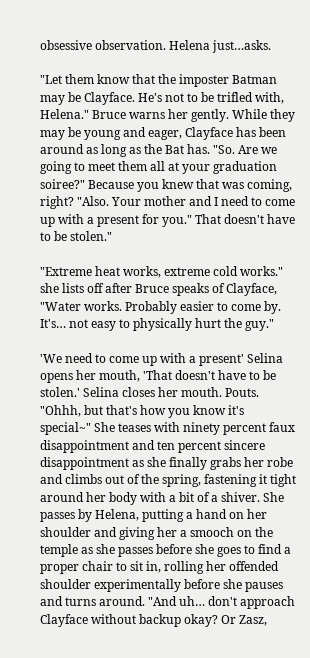obsessive observation. Helena just…asks.

"Let them know that the imposter Batman may be Clayface. He's not to be trifled with, Helena." Bruce warns her gently. While they may be young and eager, Clayface has been around as long as the Bat has. "So. Are we going to meet them all at your graduation soiree?" Because you knew that was coming, right? "Also. Your mother and I need to come up with a present for you." That doesn't have to be stolen."

"Extreme heat works, extreme cold works." she lists off after Bruce speaks of Clayface, "Water works. Probably easier to come by. It's… not easy to physically hurt the guy."

'We need to come up with a present' Selina opens her mouth, 'That doesn't have to be stolen.' Selina closes her mouth. Pouts. "Ohhh, but that's how you know it's special~" She teases with ninety percent faux disappointment and ten percent sincere disappointment as she finally grabs her robe and climbs out of the spring, fastening it tight around her body with a bit of a shiver. She passes by Helena, putting a hand on her shoulder and giving her a smooch on the temple as she passes before she goes to find a proper chair to sit in, rolling her offended shoulder experimentally before she pauses and turns around. "And uh… don't approach Clayface without backup okay? Or Zasz,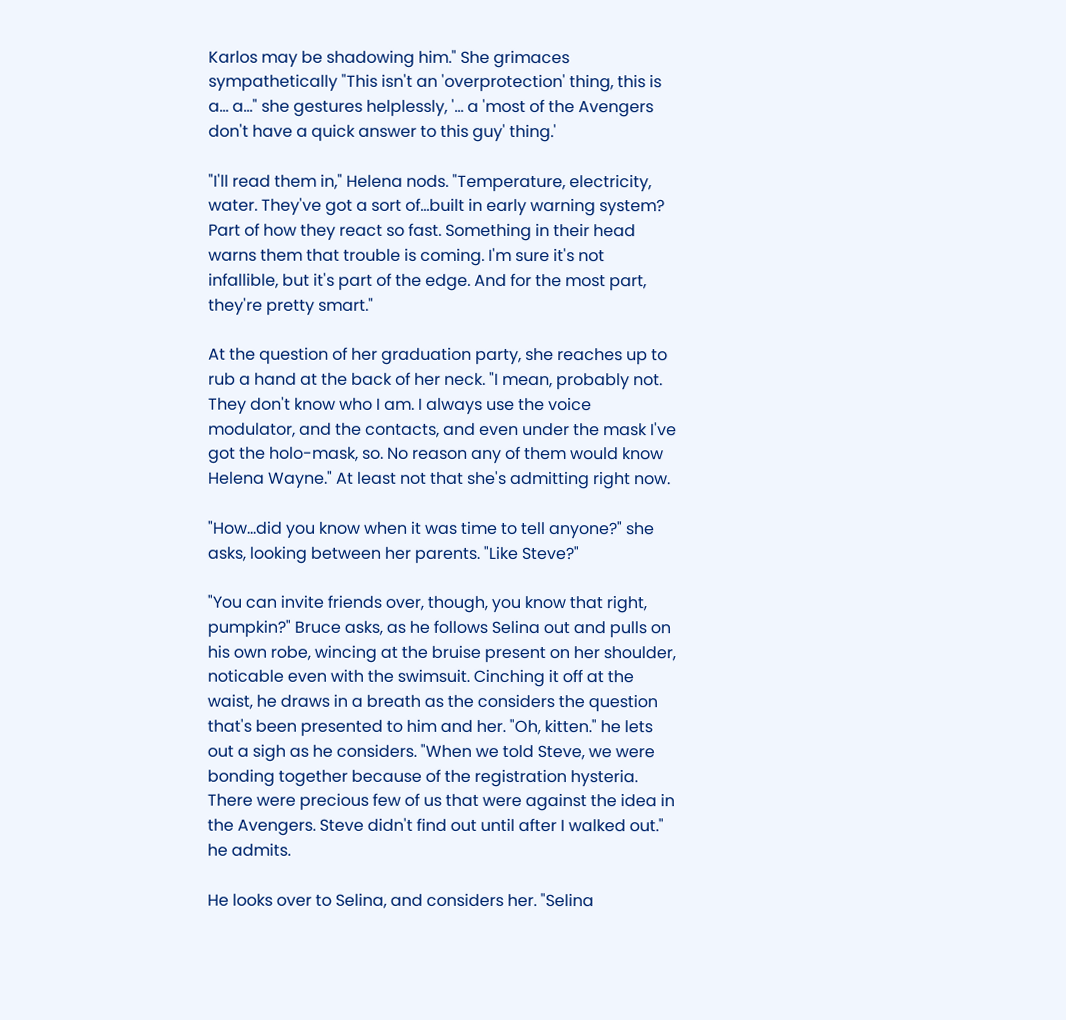Karlos may be shadowing him." She grimaces sympathetically "This isn't an 'overprotection' thing, this is a… a…" she gestures helplessly, '… a 'most of the Avengers don't have a quick answer to this guy' thing.'

"I'll read them in," Helena nods. "Temperature, electricity, water. They've got a sort of…built in early warning system? Part of how they react so fast. Something in their head warns them that trouble is coming. I'm sure it's not infallible, but it's part of the edge. And for the most part, they're pretty smart."

At the question of her graduation party, she reaches up to rub a hand at the back of her neck. "I mean, probably not. They don't know who I am. I always use the voice modulator, and the contacts, and even under the mask I've got the holo-mask, so. No reason any of them would know Helena Wayne." At least not that she's admitting right now.

"How…did you know when it was time to tell anyone?" she asks, looking between her parents. "Like Steve?"

"You can invite friends over, though, you know that right, pumpkin?" Bruce asks, as he follows Selina out and pulls on his own robe, wincing at the bruise present on her shoulder, noticable even with the swimsuit. Cinching it off at the waist, he draws in a breath as the considers the question that's been presented to him and her. "Oh, kitten." he lets out a sigh as he considers. "When we told Steve, we were bonding together because of the registration hysteria. There were precious few of us that were against the idea in the Avengers. Steve didn't find out until after I walked out." he admits.

He looks over to Selina, and considers her. "Selina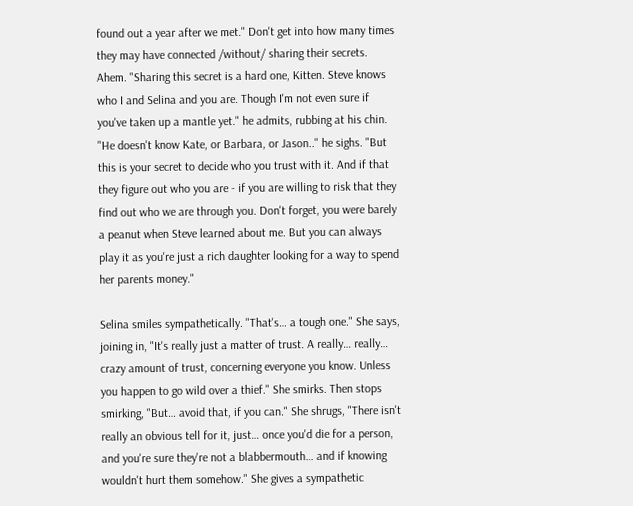found out a year after we met." Don't get into how many times they may have connected /without/ sharing their secrets. Ahem. "Sharing this secret is a hard one, Kitten. Steve knows who I and Selina and you are. Though I'm not even sure if you've taken up a mantle yet." he admits, rubbing at his chin. "He doesn't know Kate, or Barbara, or Jason.." he sighs. "But this is your secret to decide who you trust with it. And if that they figure out who you are - if you are willing to risk that they find out who we are through you. Don't forget, you were barely a peanut when Steve learned about me. But you can always play it as you're just a rich daughter looking for a way to spend her parents money."

Selina smiles sympathetically. "That's… a tough one." She says, joining in, "It's really just a matter of trust. A really… really… crazy amount of trust, concerning everyone you know. Unless you happen to go wild over a thief." She smirks. Then stops smirking, "But… avoid that, if you can." She shrugs, "There isn't really an obvious tell for it, just… once you'd die for a person, and you're sure they're not a blabbermouth… and if knowing wouldn't hurt them somehow." She gives a sympathetic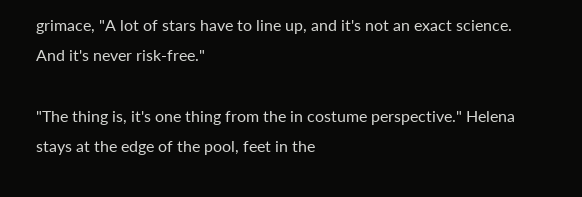grimace, "A lot of stars have to line up, and it's not an exact science. And it's never risk-free."

"The thing is, it's one thing from the in costume perspective." Helena stays at the edge of the pool, feet in the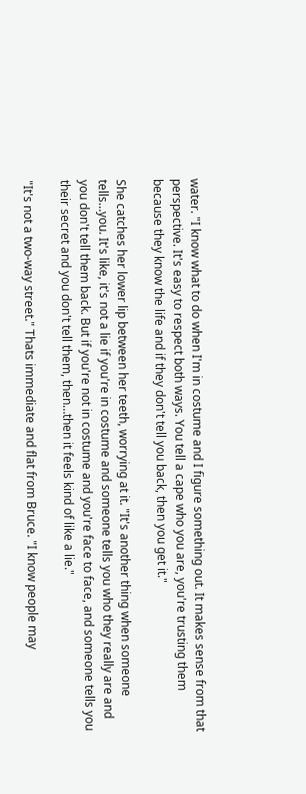water. "I know what to do when I'm in costume and I figure something out. It makes sense from that perspective. It's easy to respect both ways. You tell a cape who you are, you're trusting them because they know the life and if they don't tell you back, then you get it."

She catches her lower lip between her teeth, worrying at it. "It's another thing when someone tells…you. It's like, it's not a lie if you're in costume and someone tells you who they really are and you don't tell them back. But if you're not in costume and you're face to face, and someone tells you their secret and you don't tell them, then…then it feels kind of like a lie."

"It's not a two-way street." Thats immediate and flat from Bruce. "I know people may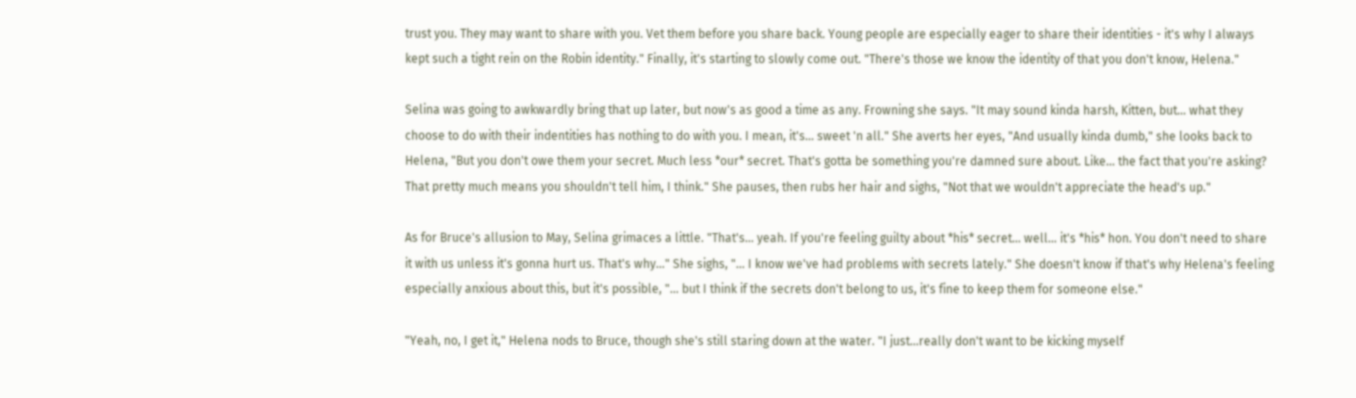trust you. They may want to share with you. Vet them before you share back. Young people are especially eager to share their identities - it's why I always kept such a tight rein on the Robin identity." Finally, it's starting to slowly come out. "There's those we know the identity of that you don't know, Helena."

Selina was going to awkwardly bring that up later, but now's as good a time as any. Frowning she says. "It may sound kinda harsh, Kitten, but… what they choose to do with their indentities has nothing to do with you. I mean, it's… sweet 'n all." She averts her eyes, "And usually kinda dumb," she looks back to Helena, "But you don't owe them your secret. Much less *our* secret. That's gotta be something you're damned sure about. Like… the fact that you're asking? That pretty much means you shouldn't tell him, I think." She pauses, then rubs her hair and sighs, "Not that we wouldn't appreciate the head's up."

As for Bruce's allusion to May, Selina grimaces a little. "That's… yeah. If you're feeling guilty about *his* secret… well… it's *his* hon. You don't need to share it with us unless it's gonna hurt us. That's why…" She sighs, "… I know we've had problems with secrets lately." She doesn't know if that's why Helena's feeling especially anxious about this, but it's possible, "… but I think if the secrets don't belong to us, it's fine to keep them for someone else."

"Yeah, no, I get it," Helena nods to Bruce, though she's still staring down at the water. "I just…really don't want to be kicking myself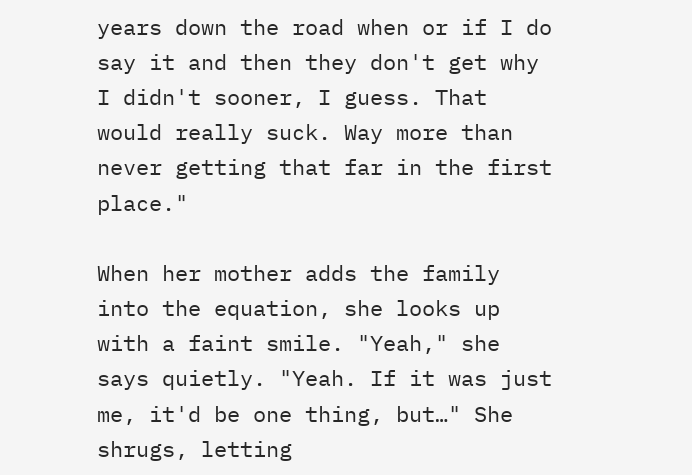years down the road when or if I do say it and then they don't get why I didn't sooner, I guess. That would really suck. Way more than never getting that far in the first place."

When her mother adds the family into the equation, she looks up with a faint smile. "Yeah," she says quietly. "Yeah. If it was just me, it'd be one thing, but…" She shrugs, letting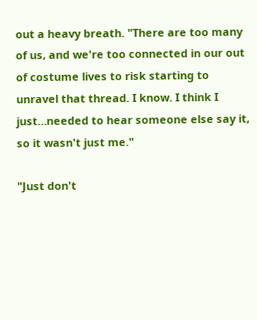out a heavy breath. "There are too many of us, and we're too connected in our out of costume lives to risk starting to unravel that thread. I know. I think I just…needed to hear someone else say it, so it wasn't just me."

"Just don't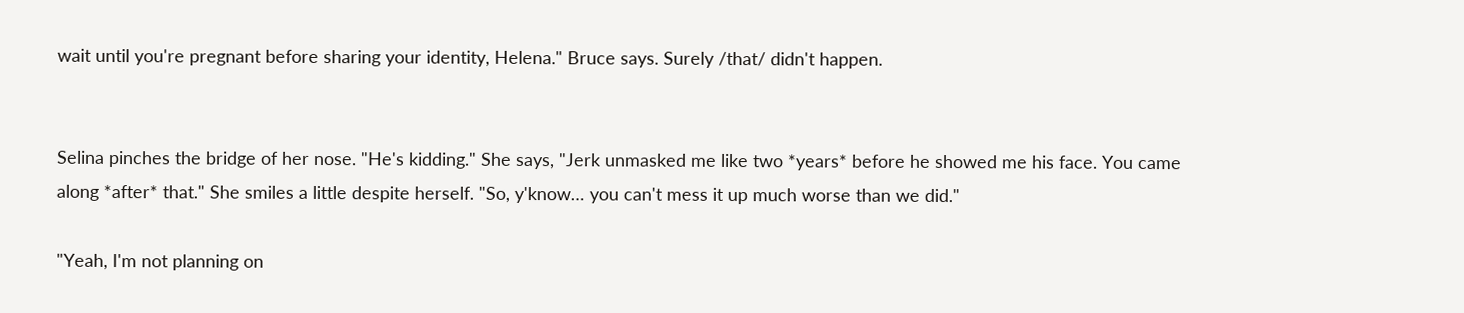wait until you're pregnant before sharing your identity, Helena." Bruce says. Surely /that/ didn't happen.


Selina pinches the bridge of her nose. "He's kidding." She says, "Jerk unmasked me like two *years* before he showed me his face. You came along *after* that." She smiles a little despite herself. "So, y'know… you can't mess it up much worse than we did."

"Yeah, I'm not planning on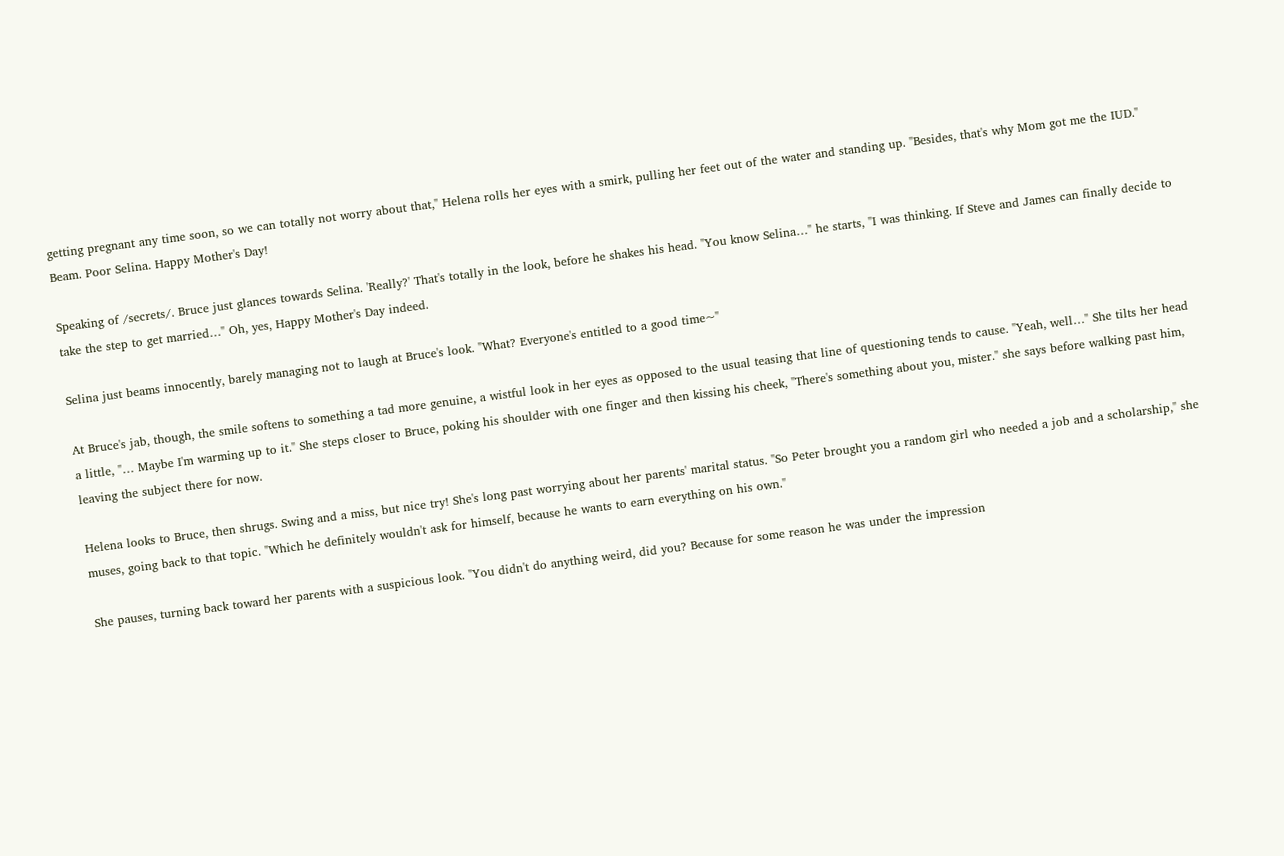getting pregnant any time soon, so we can totally not worry about that," Helena rolls her eyes with a smirk, pulling her feet out of the water and standing up. "Besides, that's why Mom got me the IUD." Beam. Poor Selina. Happy Mother's Day!

Speaking of /secrets/. Bruce just glances towards Selina. 'Really?' That's totally in the look, before he shakes his head. "You know Selina…" he starts, "I was thinking. If Steve and James can finally decide to take the step to get married…" Oh, yes, Happy Mother's Day indeed.

Selina just beams innocently, barely managing not to laugh at Bruce's look. "What? Everyone's entitled to a good time~"

At Bruce's jab, though, the smile softens to something a tad more genuine, a wistful look in her eyes as opposed to the usual teasing that line of questioning tends to cause. "Yeah, well…" She tilts her head a little, "… Maybe I'm warming up to it." She steps closer to Bruce, poking his shoulder with one finger and then kissing his cheek, "There's something about you, mister." she says before walking past him, leaving the subject there for now.

Helena looks to Bruce, then shrugs. Swing and a miss, but nice try! She's long past worrying about her parents' marital status. "So Peter brought you a random girl who needed a job and a scholarship," she muses, going back to that topic. "Which he definitely wouldn't ask for himself, because he wants to earn everything on his own."

She pauses, turning back toward her parents with a suspicious look. "You didn't do anything weird, did you? Because for some reason he was under the impression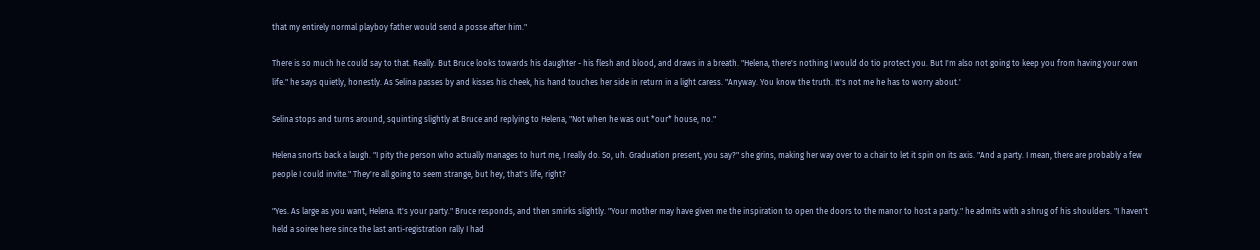that my entirely normal playboy father would send a posse after him."

There is so much he could say to that. Really. But Bruce looks towards his daughter - his flesh and blood, and draws in a breath. "Helena, there's nothing I would do tio protect you. But I'm also not going to keep you from having your own life." he says quietly, honestly. As Selina passes by and kisses his cheek, his hand touches her side in return in a light caress. "Anyway. You know the truth. It's not me he has to worry about.'

Selina stops and turns around, squinting slightly at Bruce and replying to Helena, "Not when he was out *our* house, no."

Helena snorts back a laugh. "I pity the person who actually manages to hurt me, I really do. So, uh. Graduation present, you say?" she grins, making her way over to a chair to let it spin on its axis. "And a party. I mean, there are probably a few people I could invite." They're all going to seem strange, but hey, that's life, right?

"Yes. As large as you want, Helena. It's your party." Bruce responds, and then smirks slightly. "Your mother may have given me the inspiration to open the doors to the manor to host a party." he admits with a shrug of his shoulders. "I haven't held a soiree here since the last anti-registration rally I had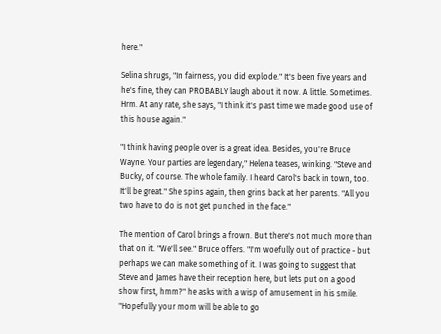here."

Selina shrugs, "In fairness, you did explode." It's been five years and he's fine, they can PROBABLY laugh about it now. A little. Sometimes. Hrm. At any rate, she says, "I think it's past time we made good use of this house again."

"I think having people over is a great idea. Besides, you're Bruce Wayne. Your parties are legendary," Helena teases, winking. "Steve and Bucky, of course. The whole family. I heard Carol's back in town, too. It'll be great." She spins again, then grins back at her parents. "All you two have to do is not get punched in the face."

The mention of Carol brings a frown. But there's not much more than that on it. "We'll see." Bruce offers. "I'm woefully out of practice - but perhaps we can make something of it. I was going to suggest that Steve and James have their reception here, but lets put on a good show first, hmm?" he asks with a wisp of amusement in his smile. "Hopefully your mom will be able to go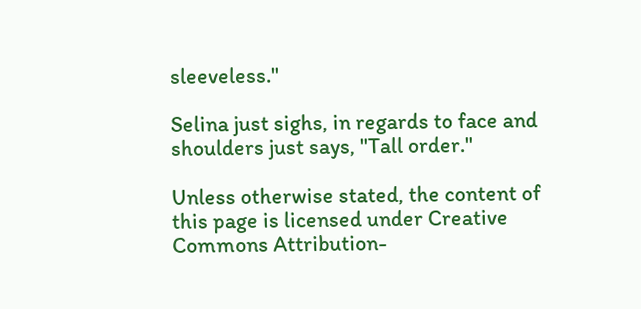sleeveless."

Selina just sighs, in regards to face and shoulders just says, "Tall order."

Unless otherwise stated, the content of this page is licensed under Creative Commons Attribution-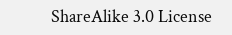ShareAlike 3.0 License